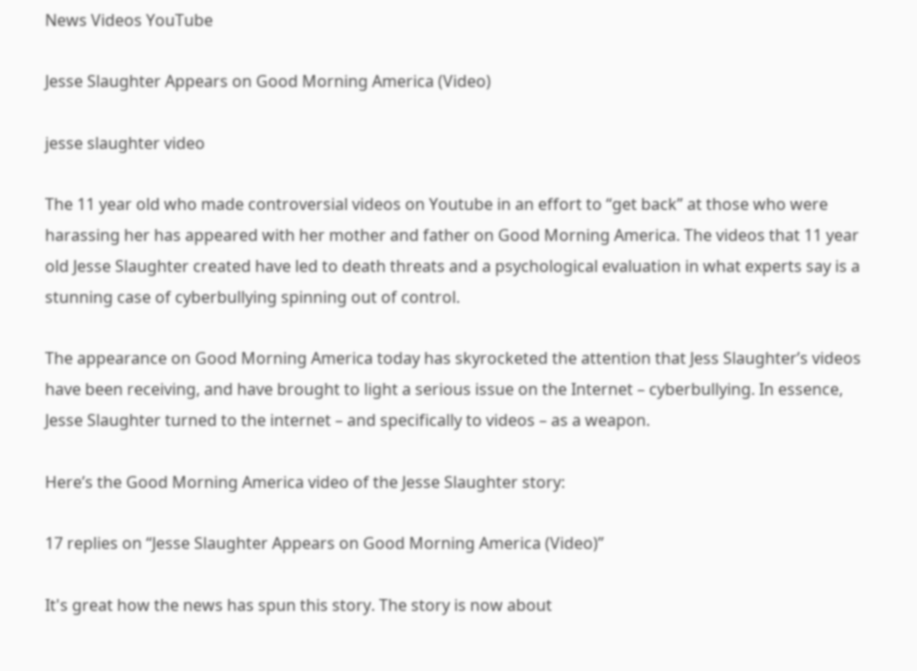News Videos YouTube

Jesse Slaughter Appears on Good Morning America (Video)

jesse slaughter video

The 11 year old who made controversial videos on Youtube in an effort to “get back” at those who were harassing her has appeared with her mother and father on Good Morning America. The videos that 11 year old Jesse Slaughter created have led to death threats and a psychological evaluation in what experts say is a stunning case of cyberbullying spinning out of control.

The appearance on Good Morning America today has skyrocketed the attention that Jess Slaughter’s videos have been receiving, and have brought to light a serious issue on the Internet – cyberbullying. In essence, Jesse Slaughter turned to the internet – and specifically to videos – as a weapon.

Here’s the Good Morning America video of the Jesse Slaughter story:

17 replies on “Jesse Slaughter Appears on Good Morning America (Video)”

It's great how the news has spun this story. The story is now about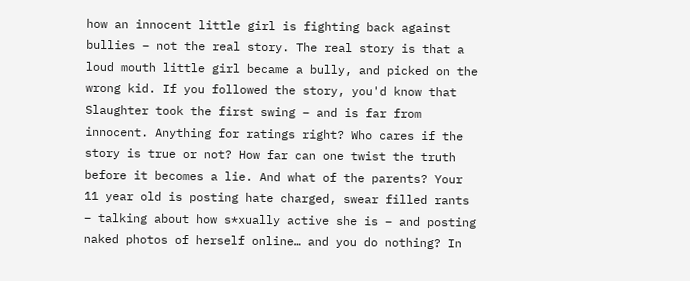how an innocent little girl is fighting back against bullies – not the real story. The real story is that a loud mouth little girl became a bully, and picked on the wrong kid. If you followed the story, you'd know that Slaughter took the first swing – and is far from innocent. Anything for ratings right? Who cares if the story is true or not? How far can one twist the truth before it becomes a lie. And what of the parents? Your 11 year old is posting hate charged, swear filled rants – talking about how s*xually active she is – and posting naked photos of herself online… and you do nothing? In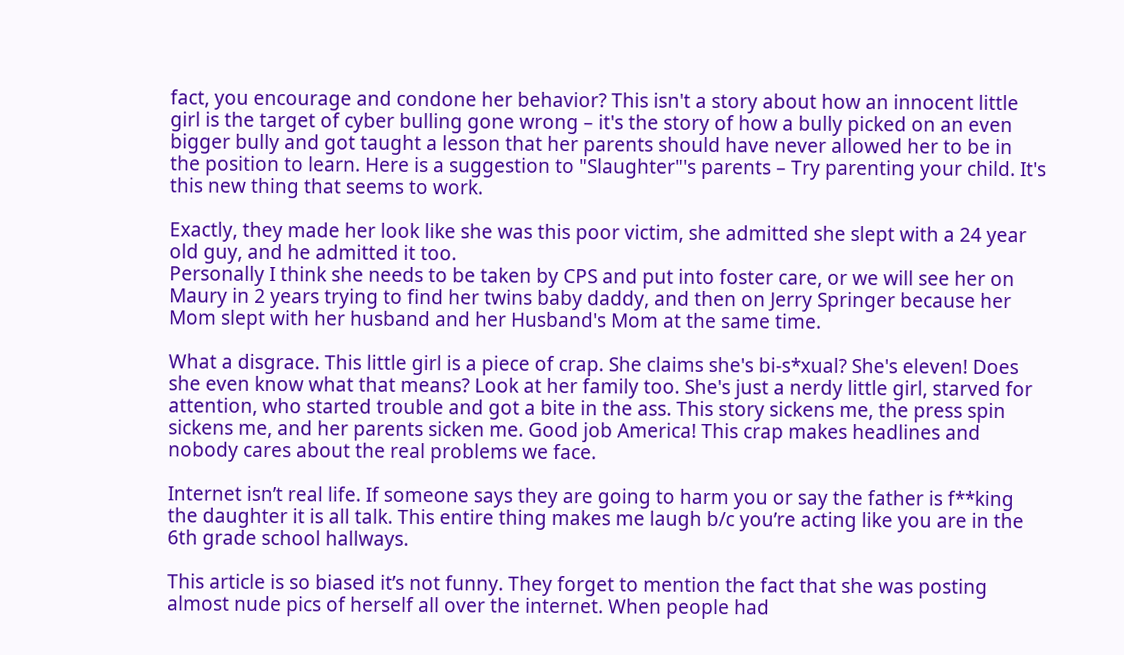fact, you encourage and condone her behavior? This isn't a story about how an innocent little girl is the target of cyber bulling gone wrong – it's the story of how a bully picked on an even bigger bully and got taught a lesson that her parents should have never allowed her to be in the position to learn. Here is a suggestion to "Slaughter"'s parents – Try parenting your child. It's this new thing that seems to work.

Exactly, they made her look like she was this poor victim, she admitted she slept with a 24 year old guy, and he admitted it too.
Personally I think she needs to be taken by CPS and put into foster care, or we will see her on Maury in 2 years trying to find her twins baby daddy, and then on Jerry Springer because her Mom slept with her husband and her Husband's Mom at the same time.

What a disgrace. This little girl is a piece of crap. She claims she's bi-s*xual? She's eleven! Does she even know what that means? Look at her family too. She's just a nerdy little girl, starved for attention, who started trouble and got a bite in the ass. This story sickens me, the press spin sickens me, and her parents sicken me. Good job America! This crap makes headlines and nobody cares about the real problems we face.

Internet isn’t real life. If someone says they are going to harm you or say the father is f**king the daughter it is all talk. This entire thing makes me laugh b/c you’re acting like you are in the 6th grade school hallways.

This article is so biased it’s not funny. They forget to mention the fact that she was posting almost nude pics of herself all over the internet. When people had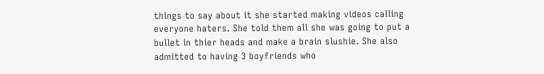things to say about it she started making videos calling everyone haters. She told them all she was going to put a bullet in thier heads and make a brain slushie. She also admitted to having 3 boyfriends who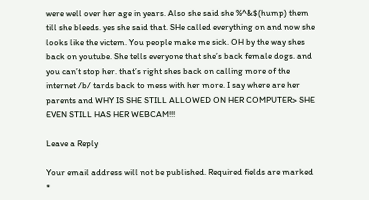were well over her age in years. Also she said she %^&$(hump) them till she bleeds. yes she said that. SHe called everything on and now she looks like the victem. You people make me sick. OH by the way shes back on youtube. She tells everyone that she’s back female dogs. and you can’t stop her. that’s right shes back on calling more of the internet /b/ tards back to mess with her more. I say where are her parents and WHY IS SHE STILL ALLOWED ON HER COMPUTER> SHE EVEN STILL HAS HER WEBCAM!!!

Leave a Reply

Your email address will not be published. Required fields are marked *